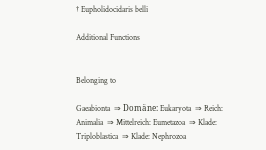† Eupholidocidaris belli

Additional Functions


Belonging to

Gaeabionta  ⇒ Domäne: Eukaryota  ⇒ Reich: Animalia  ⇒ Mittelreich: Eumetazoa  ⇒ Klade: Triploblastica  ⇒ Klade: Nephrozoa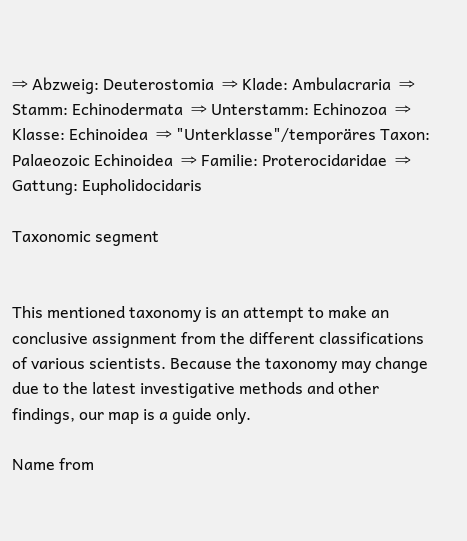⇒ Abzweig: Deuterostomia  ⇒ Klade: Ambulacraria  ⇒ Stamm: Echinodermata  ⇒ Unterstamm: Echinozoa  ⇒ Klasse: Echinoidea  ⇒ "Unterklasse"/temporäres Taxon: Palaeozoic Echinoidea  ⇒ Familie: Proterocidaridae  ⇒ Gattung: Eupholidocidaris

Taxonomic segment


This mentioned taxonomy is an attempt to make an conclusive assignment from the different classifications of various scientists. Because the taxonomy may change due to the latest investigative methods and other findings, our map is a guide only.

Name from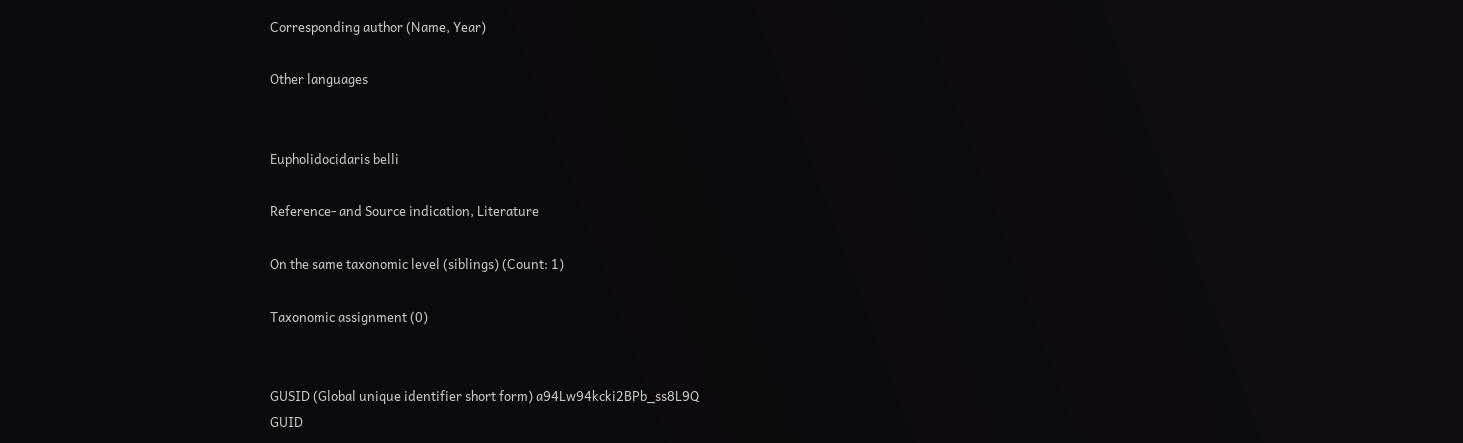Corresponding author (Name, Year)

Other languages


Eupholidocidaris belli

Reference- and Source indication, Literature

On the same taxonomic level (siblings) (Count: 1)

Taxonomic assignment (0)


GUSID (Global unique identifier short form) a94Lw94kcki2BPb_ss8L9Q
GUID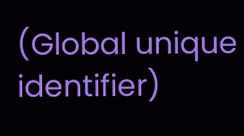(Global unique identifier)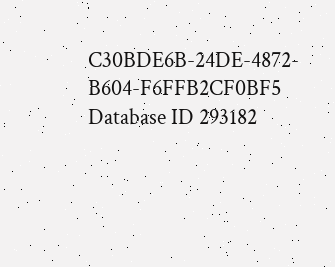C30BDE6B-24DE-4872-B604-F6FFB2CF0BF5
Database ID 293182